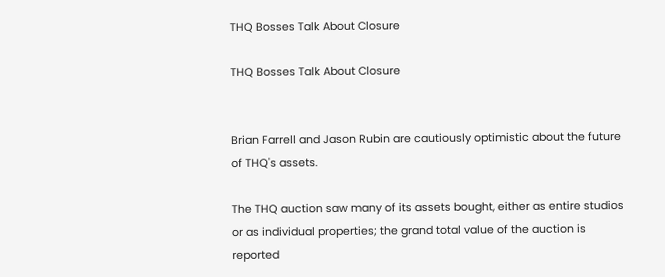THQ Bosses Talk About Closure

THQ Bosses Talk About Closure


Brian Farrell and Jason Rubin are cautiously optimistic about the future of THQ's assets.

The THQ auction saw many of its assets bought, either as entire studios or as individual properties; the grand total value of the auction is reported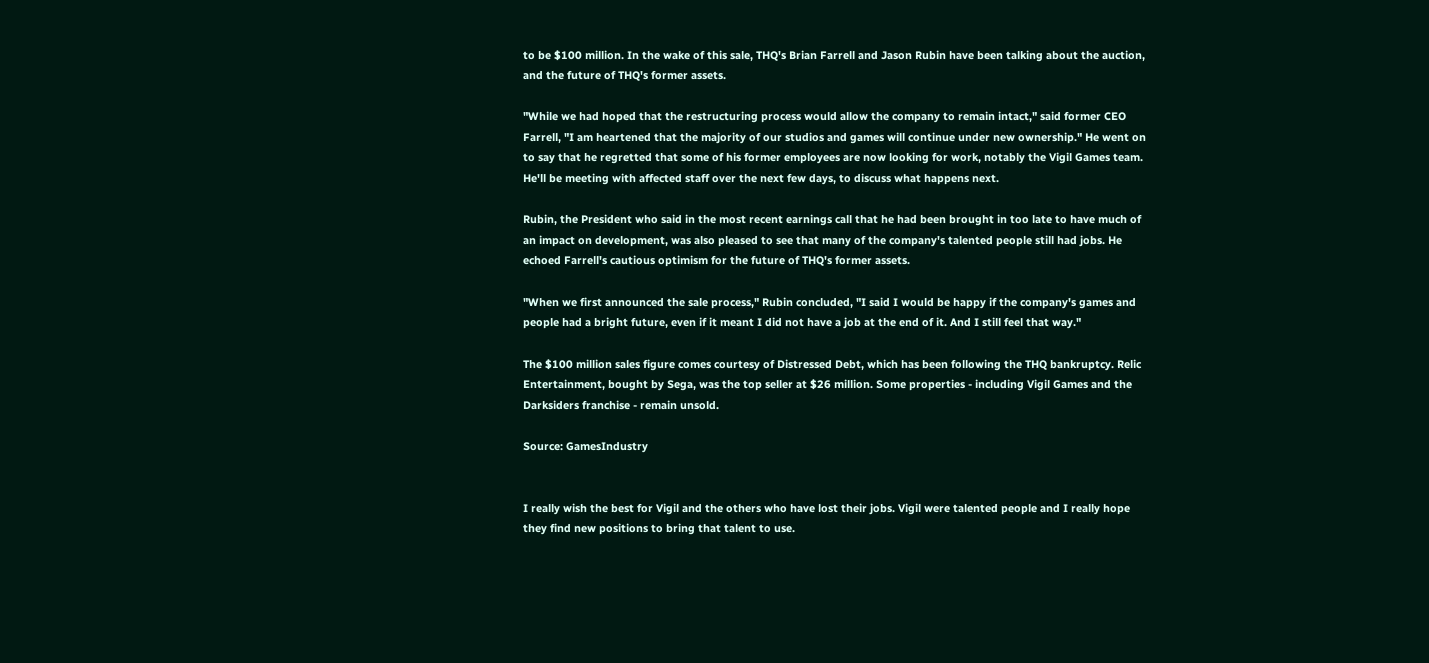to be $100 million. In the wake of this sale, THQ's Brian Farrell and Jason Rubin have been talking about the auction, and the future of THQ's former assets.

"While we had hoped that the restructuring process would allow the company to remain intact," said former CEO Farrell, "I am heartened that the majority of our studios and games will continue under new ownership." He went on to say that he regretted that some of his former employees are now looking for work, notably the Vigil Games team. He'll be meeting with affected staff over the next few days, to discuss what happens next.

Rubin, the President who said in the most recent earnings call that he had been brought in too late to have much of an impact on development, was also pleased to see that many of the company's talented people still had jobs. He echoed Farrell's cautious optimism for the future of THQ's former assets.

"When we first announced the sale process," Rubin concluded, "I said I would be happy if the company's games and people had a bright future, even if it meant I did not have a job at the end of it. And I still feel that way."

The $100 million sales figure comes courtesy of Distressed Debt, which has been following the THQ bankruptcy. Relic Entertainment, bought by Sega, was the top seller at $26 million. Some properties - including Vigil Games and the Darksiders franchise - remain unsold.

Source: GamesIndustry


I really wish the best for Vigil and the others who have lost their jobs. Vigil were talented people and I really hope they find new positions to bring that talent to use.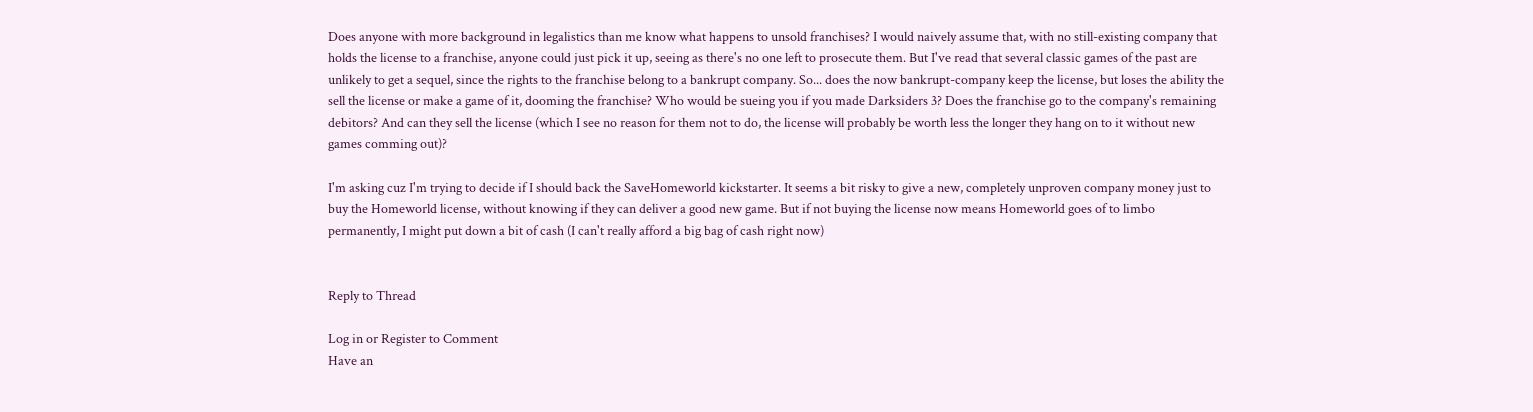Does anyone with more background in legalistics than me know what happens to unsold franchises? I would naively assume that, with no still-existing company that holds the license to a franchise, anyone could just pick it up, seeing as there's no one left to prosecute them. But I've read that several classic games of the past are unlikely to get a sequel, since the rights to the franchise belong to a bankrupt company. So... does the now bankrupt-company keep the license, but loses the ability the sell the license or make a game of it, dooming the franchise? Who would be sueing you if you made Darksiders 3? Does the franchise go to the company's remaining debitors? And can they sell the license (which I see no reason for them not to do, the license will probably be worth less the longer they hang on to it without new games comming out)?

I'm asking cuz I'm trying to decide if I should back the SaveHomeworld kickstarter. It seems a bit risky to give a new, completely unproven company money just to buy the Homeworld license, without knowing if they can deliver a good new game. But if not buying the license now means Homeworld goes of to limbo permanently, I might put down a bit of cash (I can't really afford a big bag of cash right now)


Reply to Thread

Log in or Register to Comment
Have an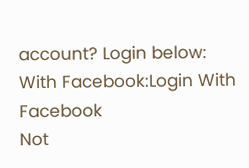account? Login below:
With Facebook:Login With Facebook
Not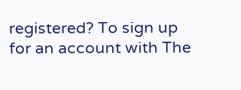registered? To sign up for an account with The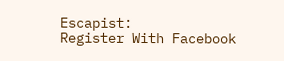Escapist:
Register With Facebook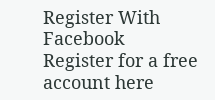Register With Facebook
Register for a free account here